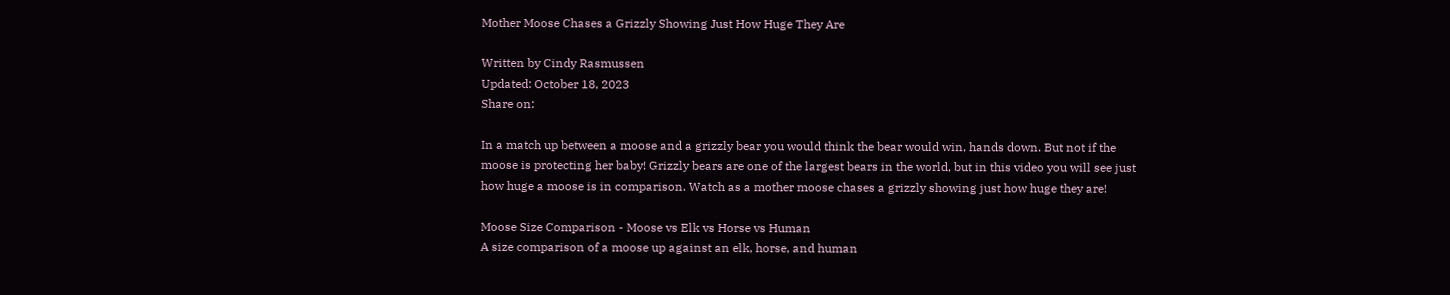Mother Moose Chases a Grizzly Showing Just How Huge They Are

Written by Cindy Rasmussen
Updated: October 18, 2023
Share on:

In a match up between a moose and a grizzly bear you would think the bear would win, hands down. But not if the moose is protecting her baby! Grizzly bears are one of the largest bears in the world, but in this video you will see just how huge a moose is in comparison. Watch as a mother moose chases a grizzly showing just how huge they are!

Moose Size Comparison - Moose vs Elk vs Horse vs Human
A size comparison of a moose up against an elk, horse, and human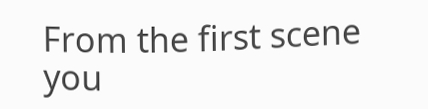From the first scene you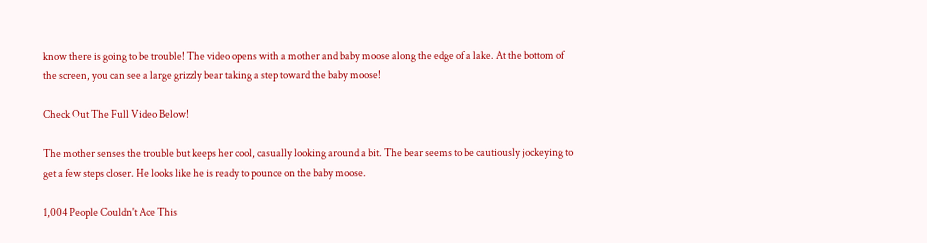know there is going to be trouble! The video opens with a mother and baby moose along the edge of a lake. At the bottom of the screen, you can see a large grizzly bear taking a step toward the baby moose!

Check Out The Full Video Below!

The mother senses the trouble but keeps her cool, casually looking around a bit. The bear seems to be cautiously jockeying to get a few steps closer. He looks like he is ready to pounce on the baby moose.

1,004 People Couldn't Ace This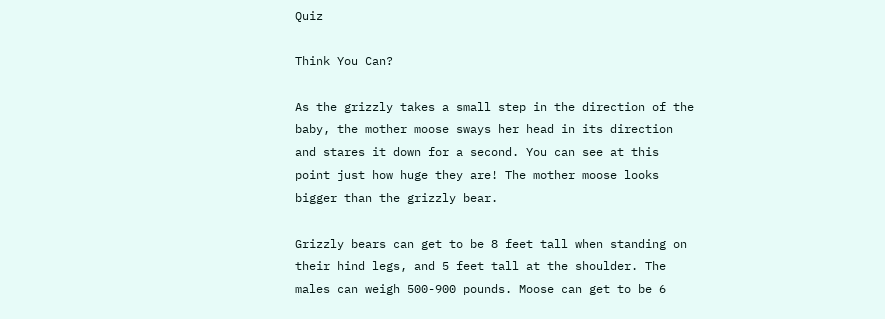Quiz

Think You Can?

As the grizzly takes a small step in the direction of the baby, the mother moose sways her head in its direction and stares it down for a second. You can see at this point just how huge they are! The mother moose looks bigger than the grizzly bear.

Grizzly bears can get to be 8 feet tall when standing on their hind legs, and 5 feet tall at the shoulder. The males can weigh 500-900 pounds. Moose can get to be 6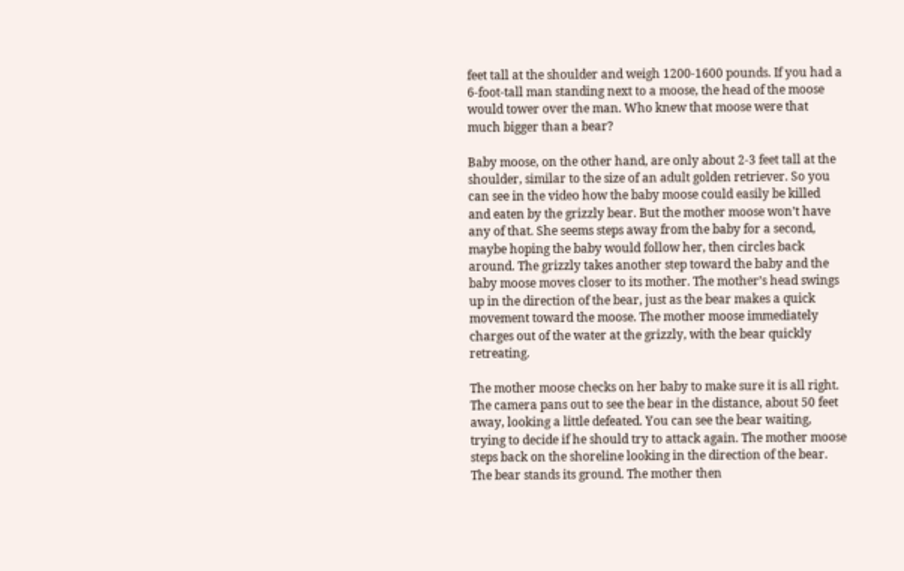feet tall at the shoulder and weigh 1200-1600 pounds. If you had a 6-foot-tall man standing next to a moose, the head of the moose would tower over the man. Who knew that moose were that much bigger than a bear?

Baby moose, on the other hand, are only about 2-3 feet tall at the shoulder, similar to the size of an adult golden retriever. So you can see in the video how the baby moose could easily be killed and eaten by the grizzly bear. But the mother moose won’t have any of that. She seems steps away from the baby for a second, maybe hoping the baby would follow her, then circles back around. The grizzly takes another step toward the baby and the baby moose moves closer to its mother. The mother’s head swings up in the direction of the bear, just as the bear makes a quick movement toward the moose. The mother moose immediately charges out of the water at the grizzly, with the bear quickly retreating.

The mother moose checks on her baby to make sure it is all right. The camera pans out to see the bear in the distance, about 50 feet away, looking a little defeated. You can see the bear waiting, trying to decide if he should try to attack again. The mother moose steps back on the shoreline looking in the direction of the bear. The bear stands its ground. The mother then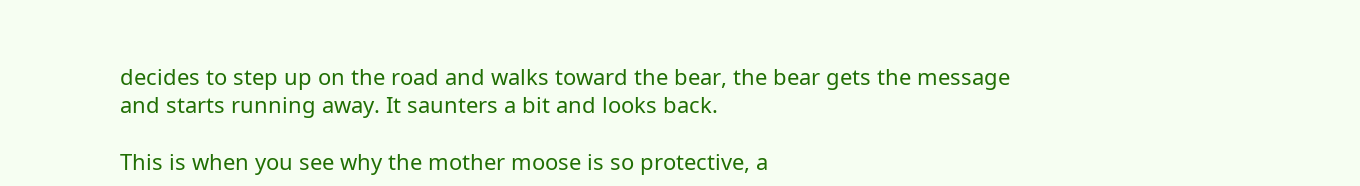decides to step up on the road and walks toward the bear, the bear gets the message and starts running away. It saunters a bit and looks back.

This is when you see why the mother moose is so protective, a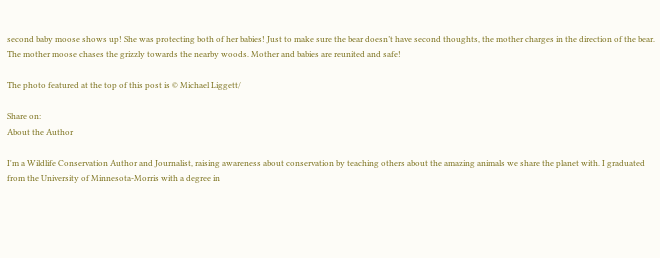second baby moose shows up! She was protecting both of her babies! Just to make sure the bear doesn’t have second thoughts, the mother charges in the direction of the bear. The mother moose chases the grizzly towards the nearby woods. Mother and babies are reunited and safe!

The photo featured at the top of this post is © Michael Liggett/

Share on:
About the Author

I'm a Wildlife Conservation Author and Journalist, raising awareness about conservation by teaching others about the amazing animals we share the planet with. I graduated from the University of Minnesota-Morris with a degree in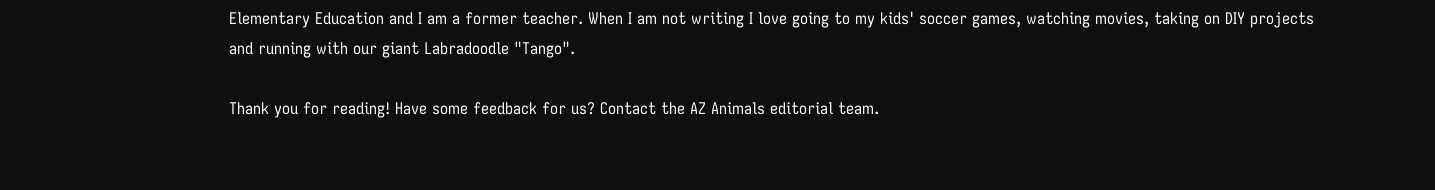Elementary Education and I am a former teacher. When I am not writing I love going to my kids' soccer games, watching movies, taking on DIY projects and running with our giant Labradoodle "Tango".

Thank you for reading! Have some feedback for us? Contact the AZ Animals editorial team.